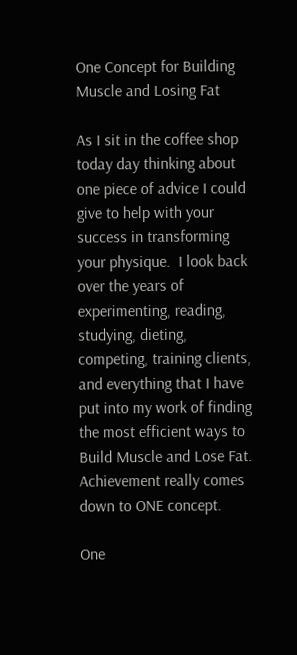One Concept for Building Muscle and Losing Fat

As I sit in the coffee shop today day thinking about one piece of advice I could give to help with your success in transforming your physique.  I look back over the years of experimenting, reading, studying, dieting, competing, training clients, and everything that I have put into my work of finding the most efficient ways to Build Muscle and Lose Fat.  Achievement really comes down to ONE concept.

One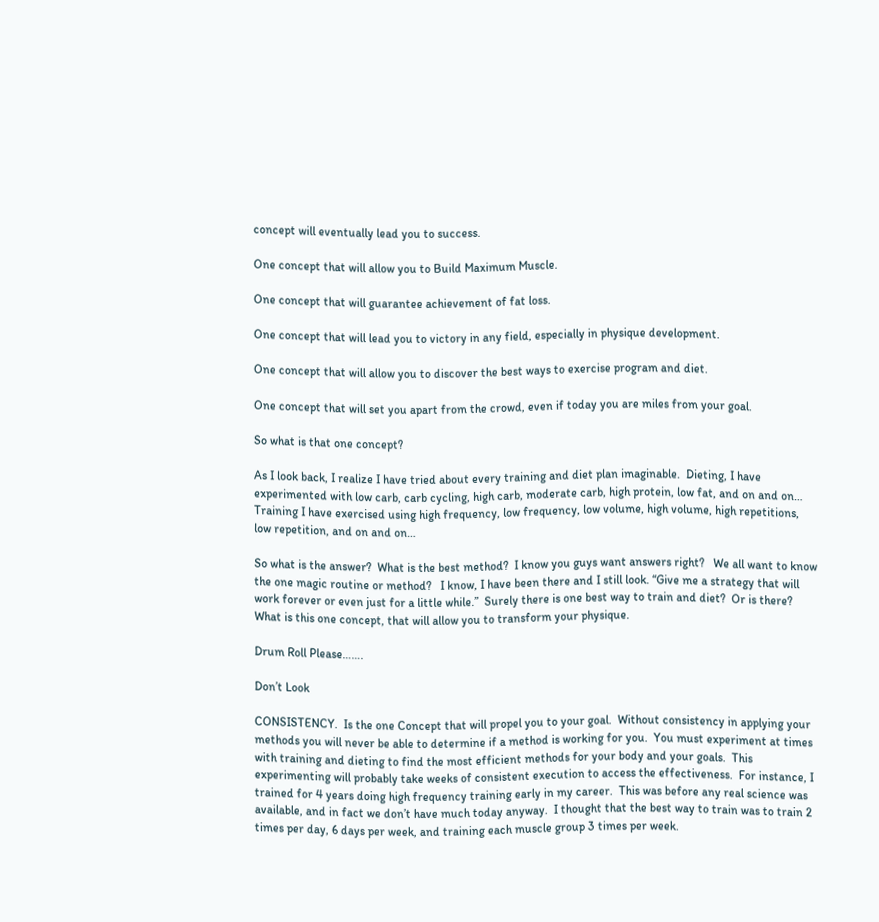concept will eventually lead you to success.

One concept that will allow you to Build Maximum Muscle.

One concept that will guarantee achievement of fat loss.

One concept that will lead you to victory in any field, especially in physique development.

One concept that will allow you to discover the best ways to exercise program and diet.

One concept that will set you apart from the crowd, even if today you are miles from your goal.

So what is that one concept?

As I look back, I realize I have tried about every training and diet plan imaginable.  Dieting, I have experimented with low carb, carb cycling, high carb, moderate carb, high protein, low fat, and on and on…  Training I have exercised using high frequency, low frequency, low volume, high volume, high repetitions, low repetition, and on and on…

So what is the answer?  What is the best method?  I know you guys want answers right?   We all want to know the one magic routine or method?   I know, I have been there and I still look. “Give me a strategy that will work forever or even just for a little while.”  Surely there is one best way to train and diet?  Or is there?  What is this one concept, that will allow you to transform your physique.

Drum Roll Please…….

Don’t Look

CONSISTENCY.  Is the one Concept that will propel you to your goal.  Without consistency in applying your methods you will never be able to determine if a method is working for you.  You must experiment at times with training and dieting to find the most efficient methods for your body and your goals.  This experimenting will probably take weeks of consistent execution to access the effectiveness.  For instance, I trained for 4 years doing high frequency training early in my career.  This was before any real science was available, and in fact we don’t have much today anyway.  I thought that the best way to train was to train 2 times per day, 6 days per week, and training each muscle group 3 times per week.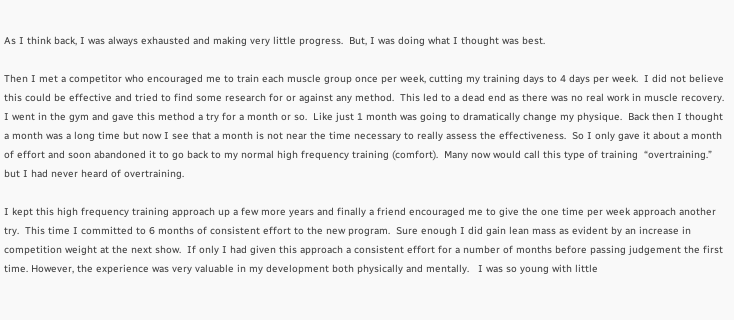As I think back, I was always exhausted and making very little progress.  But, I was doing what I thought was best.

Then I met a competitor who encouraged me to train each muscle group once per week, cutting my training days to 4 days per week.  I did not believe this could be effective and tried to find some research for or against any method.  This led to a dead end as there was no real work in muscle recovery.  I went in the gym and gave this method a try for a month or so.  Like just 1 month was going to dramatically change my physique.  Back then I thought a month was a long time but now I see that a month is not near the time necessary to really assess the effectiveness.  So I only gave it about a month of effort and soon abandoned it to go back to my normal high frequency training (comfort).  Many now would call this type of training  “overtraining.” but I had never heard of overtraining.

I kept this high frequency training approach up a few more years and finally a friend encouraged me to give the one time per week approach another try.  This time I committed to 6 months of consistent effort to the new program.  Sure enough I did gain lean mass as evident by an increase in competition weight at the next show.  If only I had given this approach a consistent effort for a number of months before passing judgement the first time. However, the experience was very valuable in my development both physically and mentally.   I was so young with little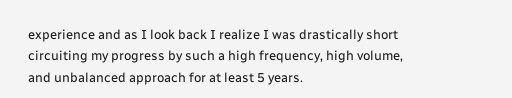experience and as I look back I realize I was drastically short circuiting my progress by such a high frequency, high volume, and unbalanced approach for at least 5 years.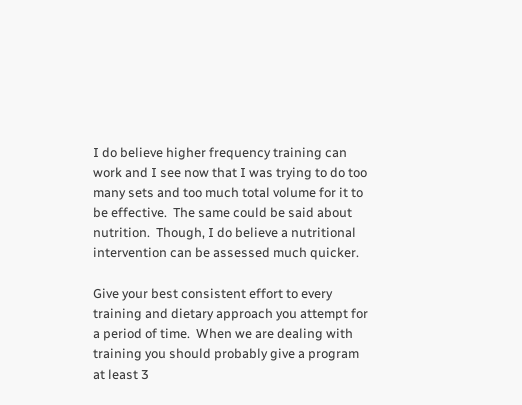I do believe higher frequency training can work and I see now that I was trying to do too many sets and too much total volume for it to be effective.  The same could be said about nutrition.  Though, I do believe a nutritional intervention can be assessed much quicker.

Give your best consistent effort to every training and dietary approach you attempt for a period of time.  When we are dealing with training you should probably give a program at least 3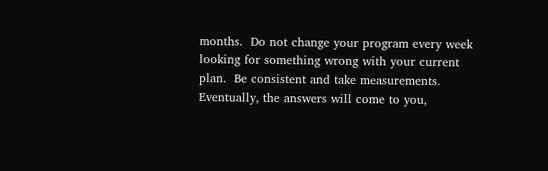months.  Do not change your program every week looking for something wrong with your current plan.  Be consistent and take measurements.  Eventually, the answers will come to you,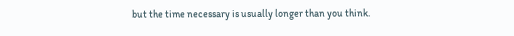but the time necessary is usually longer than you think.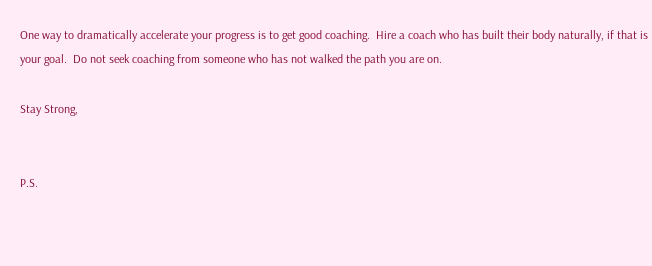One way to dramatically accelerate your progress is to get good coaching.  Hire a coach who has built their body naturally, if that is your goal.  Do not seek coaching from someone who has not walked the path you are on.

Stay Strong,


P.S.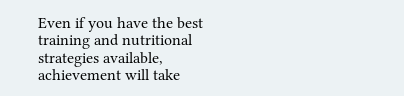Even if you have the best training and nutritional strategies available, achievement will take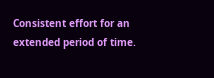Consistent effort for an extended period of time.